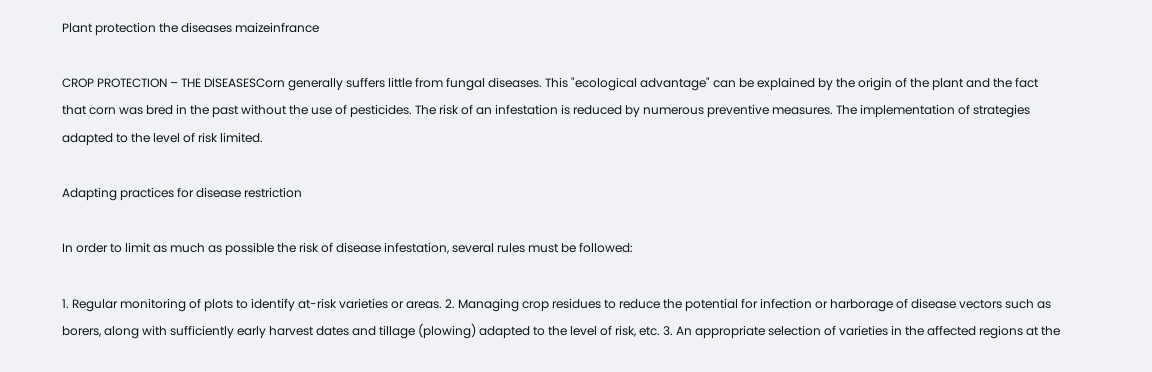Plant protection the diseases maizeinfrance

CROP PROTECTION – THE DISEASESCorn generally suffers little from fungal diseases. This "ecological advantage" can be explained by the origin of the plant and the fact that corn was bred in the past without the use of pesticides. The risk of an infestation is reduced by numerous preventive measures. The implementation of strategies adapted to the level of risk limited.

Adapting practices for disease restriction

In order to limit as much as possible the risk of disease infestation, several rules must be followed:

1. Regular monitoring of plots to identify at-risk varieties or areas. 2. Managing crop residues to reduce the potential for infection or harborage of disease vectors such as borers, along with sufficiently early harvest dates and tillage (plowing) adapted to the level of risk, etc. 3. An appropriate selection of varieties in the affected regions at the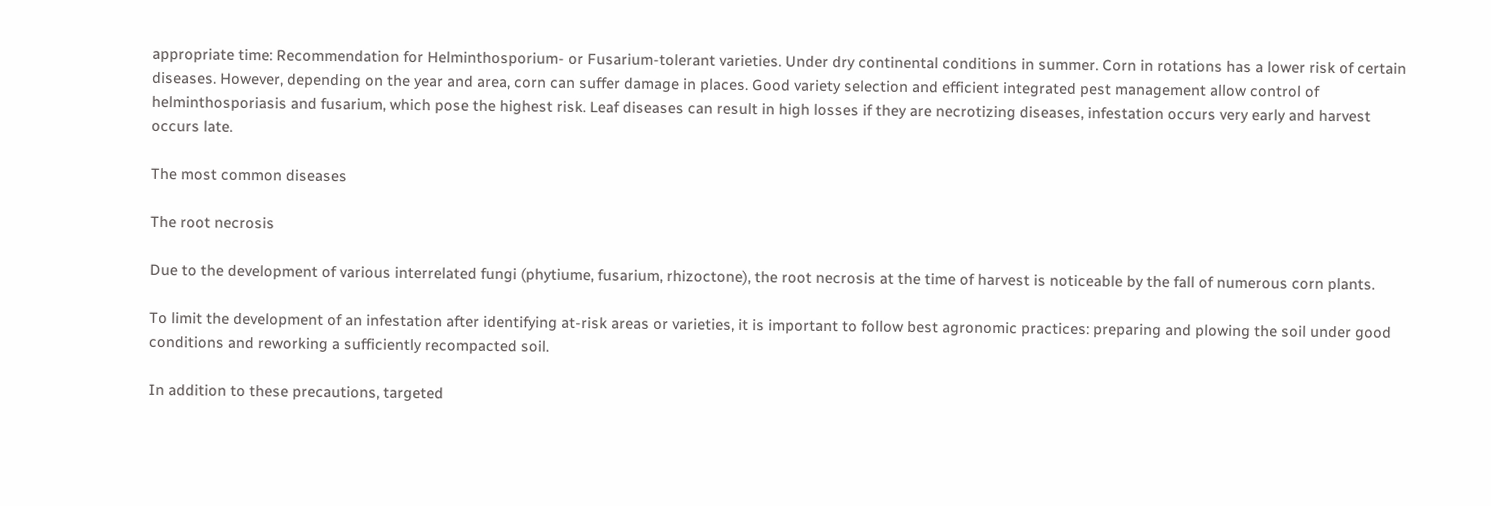appropriate time: Recommendation for Helminthosporium- or Fusarium-tolerant varieties. Under dry continental conditions in summer. Corn in rotations has a lower risk of certain diseases. However, depending on the year and area, corn can suffer damage in places. Good variety selection and efficient integrated pest management allow control of helminthosporiasis and fusarium, which pose the highest risk. Leaf diseases can result in high losses if they are necrotizing diseases, infestation occurs very early and harvest occurs late.

The most common diseases

The root necrosis

Due to the development of various interrelated fungi (phytiume, fusarium, rhizoctone), the root necrosis at the time of harvest is noticeable by the fall of numerous corn plants.

To limit the development of an infestation after identifying at-risk areas or varieties, it is important to follow best agronomic practices: preparing and plowing the soil under good conditions and reworking a sufficiently recompacted soil.

In addition to these precautions, targeted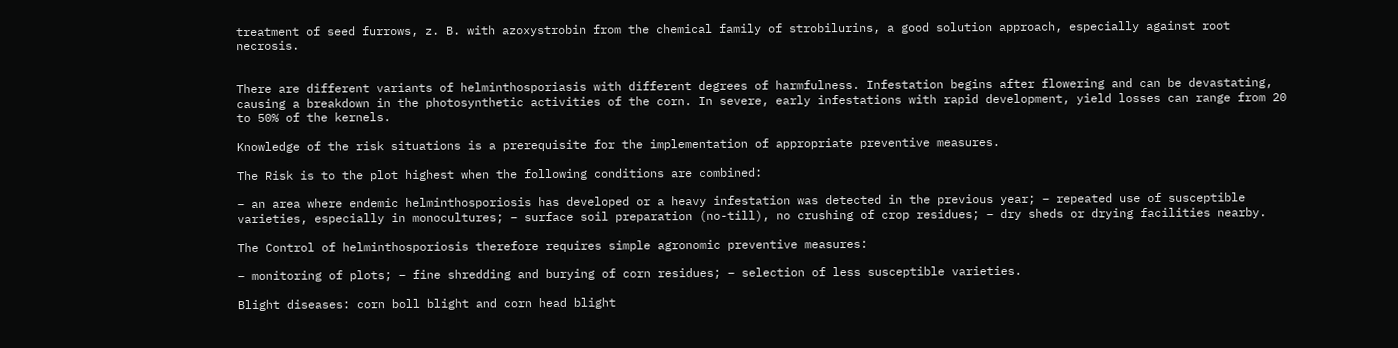treatment of seed furrows, z. B. with azoxystrobin from the chemical family of strobilurins, a good solution approach, especially against root necrosis.


There are different variants of helminthosporiasis with different degrees of harmfulness. Infestation begins after flowering and can be devastating, causing a breakdown in the photosynthetic activities of the corn. In severe, early infestations with rapid development, yield losses can range from 20 to 50% of the kernels.

Knowledge of the risk situations is a prerequisite for the implementation of appropriate preventive measures.

The Risk is to the plot highest when the following conditions are combined:

– an area where endemic helminthosporiosis has developed or a heavy infestation was detected in the previous year; – repeated use of susceptible varieties, especially in monocultures; – surface soil preparation (no-till), no crushing of crop residues; – dry sheds or drying facilities nearby.

The Control of helminthosporiosis therefore requires simple agronomic preventive measures:

– monitoring of plots; – fine shredding and burying of corn residues; – selection of less susceptible varieties.

Blight diseases: corn boll blight and corn head blight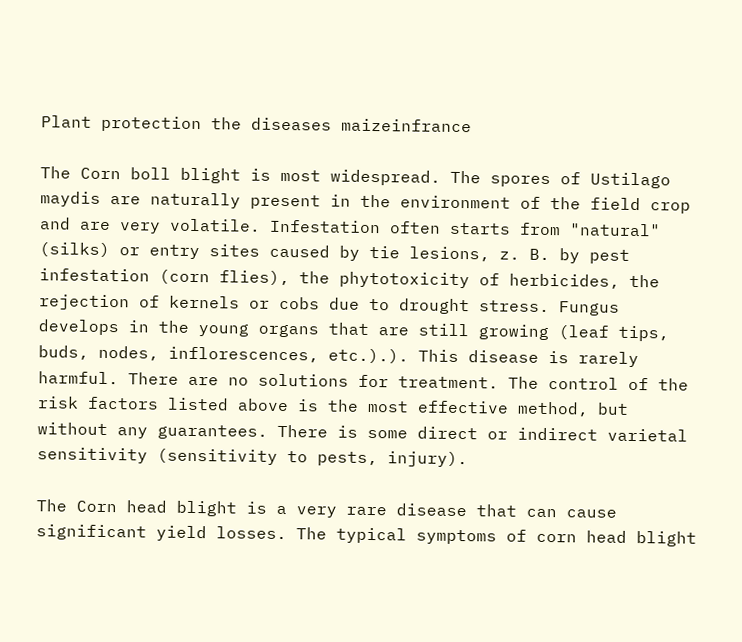Plant protection the diseases maizeinfrance

The Corn boll blight is most widespread. The spores of Ustilago maydis are naturally present in the environment of the field crop and are very volatile. Infestation often starts from "natural" (silks) or entry sites caused by tie lesions, z. B. by pest infestation (corn flies), the phytotoxicity of herbicides, the rejection of kernels or cobs due to drought stress. Fungus develops in the young organs that are still growing (leaf tips, buds, nodes, inflorescences, etc.).). This disease is rarely harmful. There are no solutions for treatment. The control of the risk factors listed above is the most effective method, but without any guarantees. There is some direct or indirect varietal sensitivity (sensitivity to pests, injury).

The Corn head blight is a very rare disease that can cause significant yield losses. The typical symptoms of corn head blight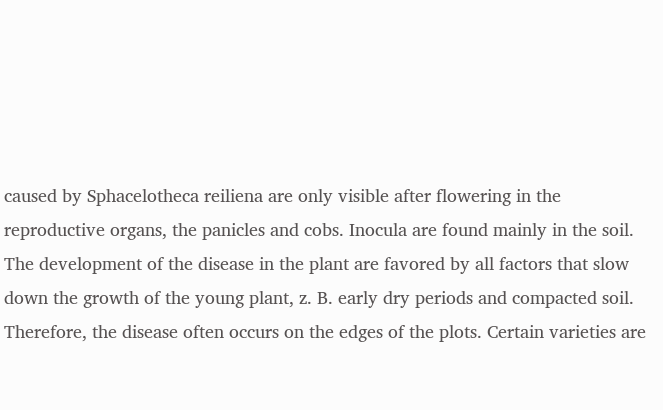caused by Sphacelotheca reiliena are only visible after flowering in the reproductive organs, the panicles and cobs. Inocula are found mainly in the soil. The development of the disease in the plant are favored by all factors that slow down the growth of the young plant, z. B. early dry periods and compacted soil. Therefore, the disease often occurs on the edges of the plots. Certain varieties are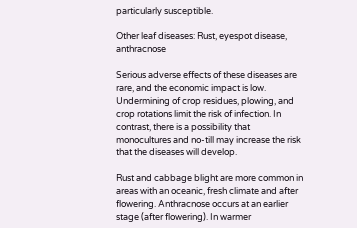particularly susceptible.

Other leaf diseases: Rust, eyespot disease, anthracnose

Serious adverse effects of these diseases are rare, and the economic impact is low. Undermining of crop residues, plowing, and crop rotations limit the risk of infection. In contrast, there is a possibility that monocultures and no-till may increase the risk that the diseases will develop.

Rust and cabbage blight are more common in areas with an oceanic, fresh climate and after flowering. Anthracnose occurs at an earlier stage (after flowering). In warmer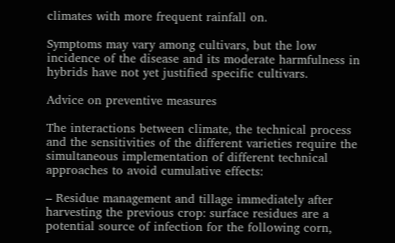climates with more frequent rainfall on.

Symptoms may vary among cultivars, but the low incidence of the disease and its moderate harmfulness in hybrids have not yet justified specific cultivars.

Advice on preventive measures

The interactions between climate, the technical process and the sensitivities of the different varieties require the simultaneous implementation of different technical approaches to avoid cumulative effects:

– Residue management and tillage immediately after harvesting the previous crop: surface residues are a potential source of infection for the following corn,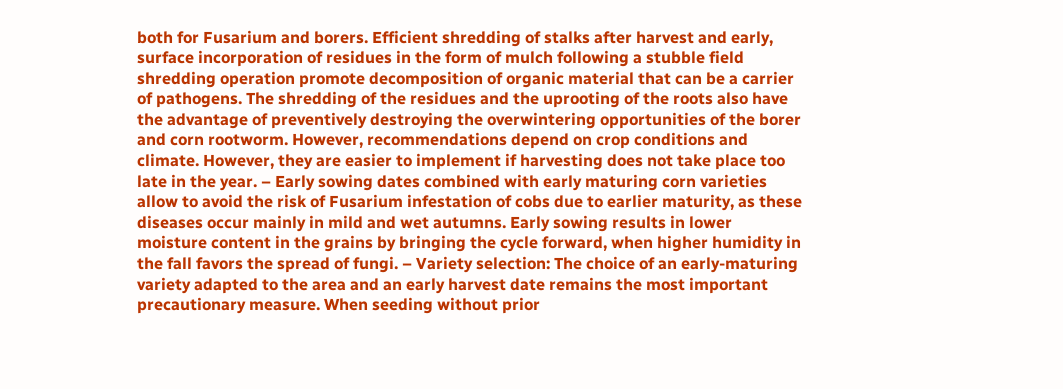both for Fusarium and borers. Efficient shredding of stalks after harvest and early, surface incorporation of residues in the form of mulch following a stubble field shredding operation promote decomposition of organic material that can be a carrier of pathogens. The shredding of the residues and the uprooting of the roots also have the advantage of preventively destroying the overwintering opportunities of the borer and corn rootworm. However, recommendations depend on crop conditions and climate. However, they are easier to implement if harvesting does not take place too late in the year. – Early sowing dates combined with early maturing corn varieties allow to avoid the risk of Fusarium infestation of cobs due to earlier maturity, as these diseases occur mainly in mild and wet autumns. Early sowing results in lower moisture content in the grains by bringing the cycle forward, when higher humidity in the fall favors the spread of fungi. – Variety selection: The choice of an early-maturing variety adapted to the area and an early harvest date remains the most important precautionary measure. When seeding without prior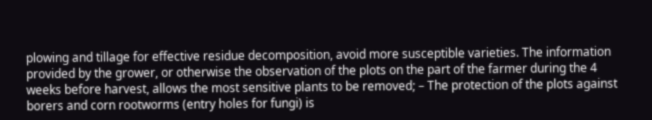plowing and tillage for effective residue decomposition, avoid more susceptible varieties. The information provided by the grower, or otherwise the observation of the plots on the part of the farmer during the 4 weeks before harvest, allows the most sensitive plants to be removed; – The protection of the plots against borers and corn rootworms (entry holes for fungi) is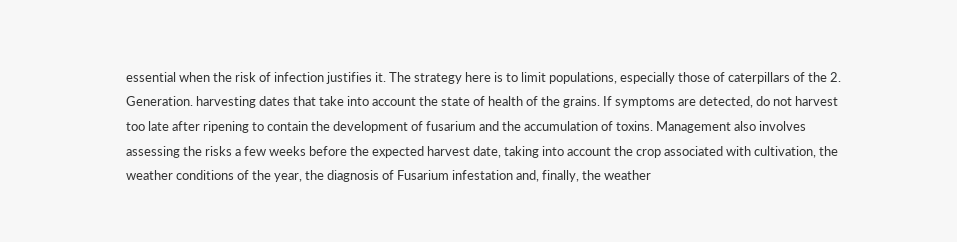essential when the risk of infection justifies it. The strategy here is to limit populations, especially those of caterpillars of the 2. Generation. harvesting dates that take into account the state of health of the grains. If symptoms are detected, do not harvest too late after ripening to contain the development of fusarium and the accumulation of toxins. Management also involves assessing the risks a few weeks before the expected harvest date, taking into account the crop associated with cultivation, the weather conditions of the year, the diagnosis of Fusarium infestation and, finally, the weather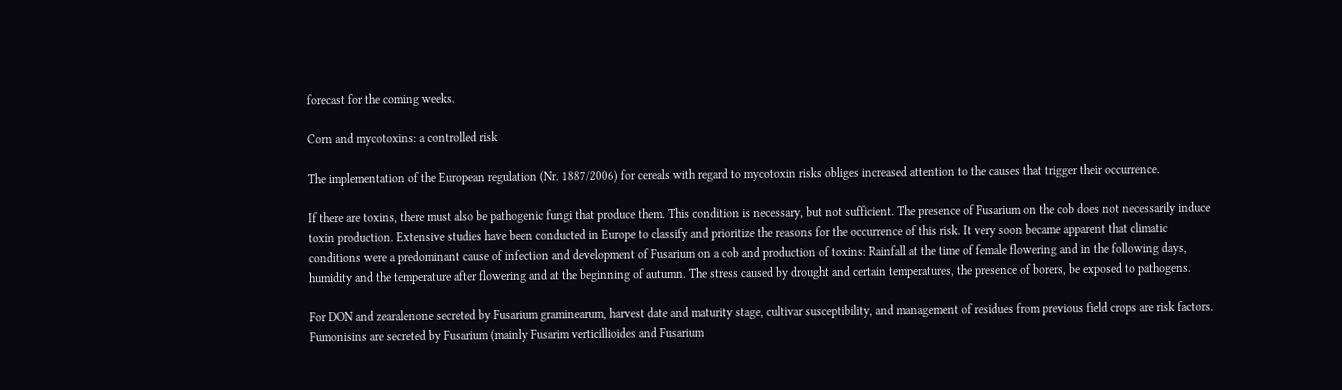forecast for the coming weeks.

Corn and mycotoxins: a controlled risk

The implementation of the European regulation (Nr. 1887/2006) for cereals with regard to mycotoxin risks obliges increased attention to the causes that trigger their occurrence.

If there are toxins, there must also be pathogenic fungi that produce them. This condition is necessary, but not sufficient. The presence of Fusarium on the cob does not necessarily induce toxin production. Extensive studies have been conducted in Europe to classify and prioritize the reasons for the occurrence of this risk. It very soon became apparent that climatic conditions were a predominant cause of infection and development of Fusarium on a cob and production of toxins: Rainfall at the time of female flowering and in the following days, humidity and the temperature after flowering and at the beginning of autumn. The stress caused by drought and certain temperatures, the presence of borers, be exposed to pathogens.

For DON and zearalenone secreted by Fusarium graminearum, harvest date and maturity stage, cultivar susceptibility, and management of residues from previous field crops are risk factors. Fumonisins are secreted by Fusarium (mainly Fusarim verticillioides and Fusarium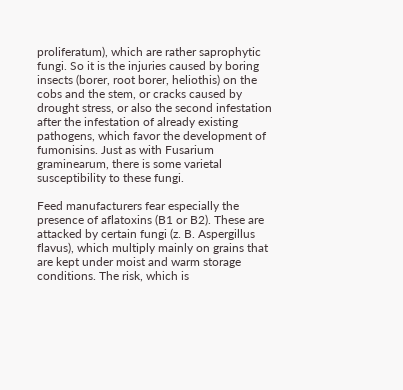proliferatum), which are rather saprophytic fungi. So it is the injuries caused by boring insects (borer, root borer, heliothis) on the cobs and the stem, or cracks caused by drought stress, or also the second infestation after the infestation of already existing pathogens, which favor the development of fumonisins. Just as with Fusarium graminearum, there is some varietal susceptibility to these fungi.

Feed manufacturers fear especially the presence of aflatoxins (B1 or B2). These are attacked by certain fungi (z. B. Aspergillus flavus), which multiply mainly on grains that are kept under moist and warm storage conditions. The risk, which is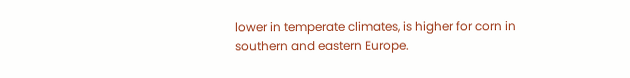lower in temperate climates, is higher for corn in southern and eastern Europe.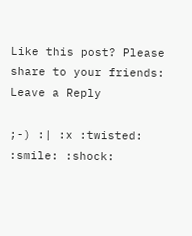Like this post? Please share to your friends:
Leave a Reply

;-) :| :x :twisted: :smile: :shock: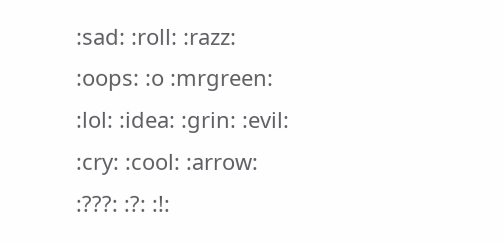:sad: :roll: :razz: :oops: :o :mrgreen: :lol: :idea: :grin: :evil: :cry: :cool: :arrow: :???: :?: :!: